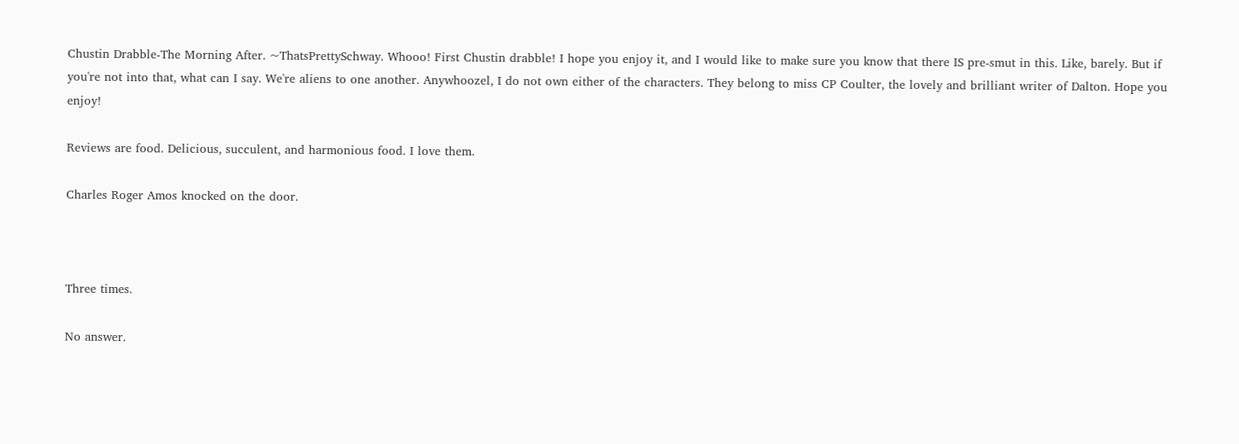Chustin Drabble-The Morning After. ~ThatsPrettySchway. Whooo! First Chustin drabble! I hope you enjoy it, and I would like to make sure you know that there IS pre-smut in this. Like, barely. But if you're not into that, what can I say. We're aliens to one another. Anywhoozel, I do not own either of the characters. They belong to miss CP Coulter, the lovely and brilliant writer of Dalton. Hope you enjoy!

Reviews are food. Delicious, succulent, and harmonious food. I love them.

Charles Roger Amos knocked on the door.



Three times.

No answer.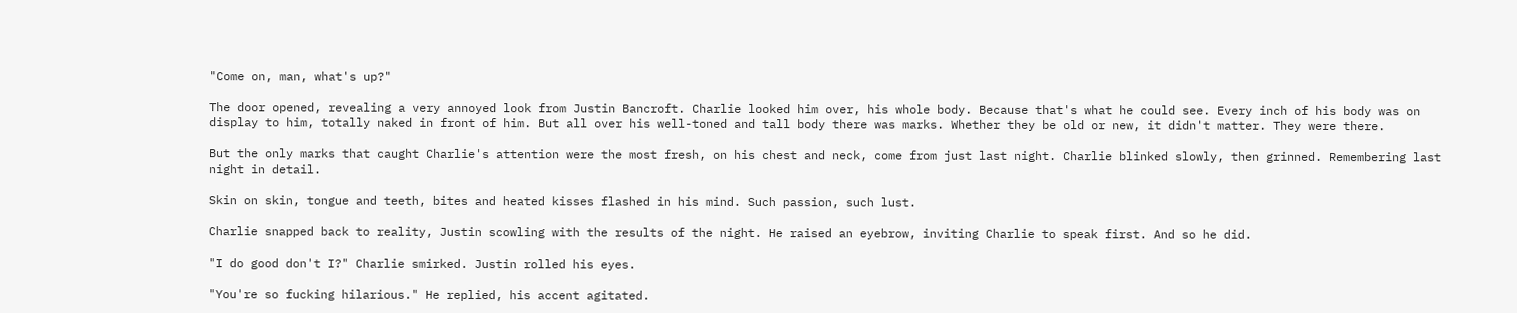"Come on, man, what's up?"

The door opened, revealing a very annoyed look from Justin Bancroft. Charlie looked him over, his whole body. Because that's what he could see. Every inch of his body was on display to him, totally naked in front of him. But all over his well-toned and tall body there was marks. Whether they be old or new, it didn't matter. They were there.

But the only marks that caught Charlie's attention were the most fresh, on his chest and neck, come from just last night. Charlie blinked slowly, then grinned. Remembering last night in detail.

Skin on skin, tongue and teeth, bites and heated kisses flashed in his mind. Such passion, such lust.

Charlie snapped back to reality, Justin scowling with the results of the night. He raised an eyebrow, inviting Charlie to speak first. And so he did.

"I do good don't I?" Charlie smirked. Justin rolled his eyes.

"You're so fucking hilarious." He replied, his accent agitated.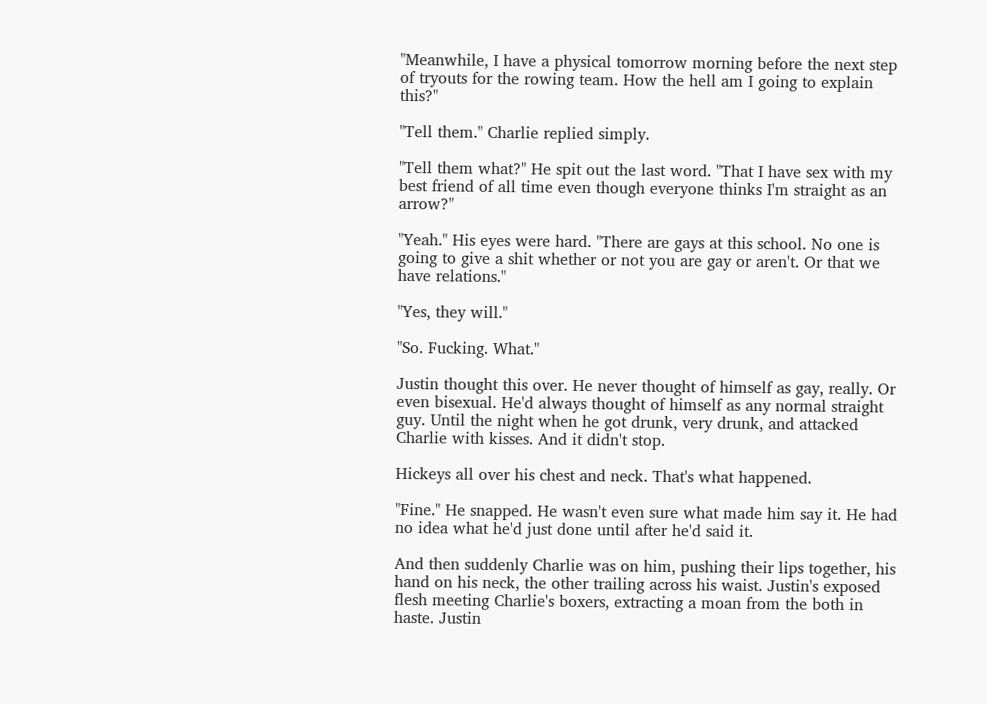"Meanwhile, I have a physical tomorrow morning before the next step of tryouts for the rowing team. How the hell am I going to explain this?"

"Tell them." Charlie replied simply.

"Tell them what?" He spit out the last word. "That I have sex with my best friend of all time even though everyone thinks I'm straight as an arrow?"

"Yeah." His eyes were hard. "There are gays at this school. No one is going to give a shit whether or not you are gay or aren't. Or that we have relations."

"Yes, they will."

"So. Fucking. What."

Justin thought this over. He never thought of himself as gay, really. Or even bisexual. He'd always thought of himself as any normal straight guy. Until the night when he got drunk, very drunk, and attacked Charlie with kisses. And it didn't stop.

Hickeys all over his chest and neck. That's what happened.

"Fine." He snapped. He wasn't even sure what made him say it. He had no idea what he'd just done until after he'd said it.

And then suddenly Charlie was on him, pushing their lips together, his hand on his neck, the other trailing across his waist. Justin's exposed flesh meeting Charlie's boxers, extracting a moan from the both in haste. Justin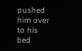pushed him over to his bed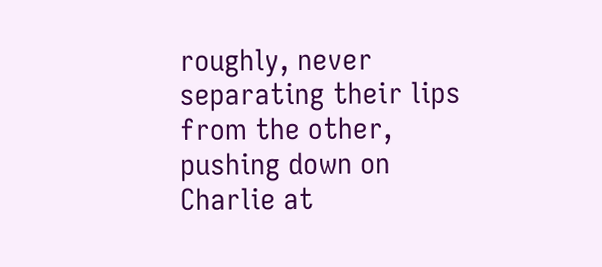roughly, never separating their lips from the other, pushing down on Charlie at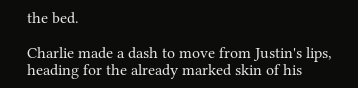the bed.

Charlie made a dash to move from Justin's lips, heading for the already marked skin of his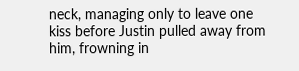neck, managing only to leave one kiss before Justin pulled away from him, frowning in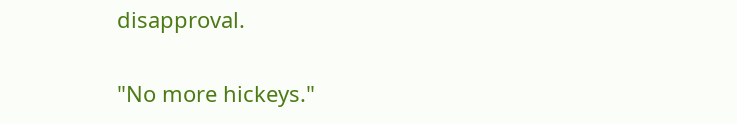disapproval.

"No more hickeys."